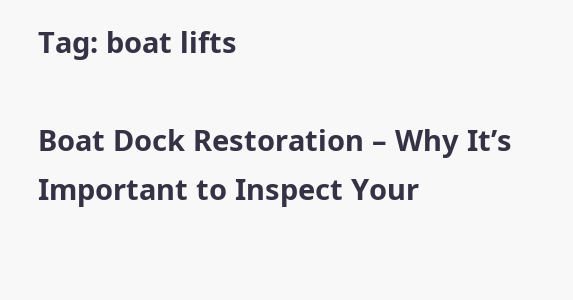Tag: boat lifts

Boat Dock Restoration – Why It’s Important to Inspect Your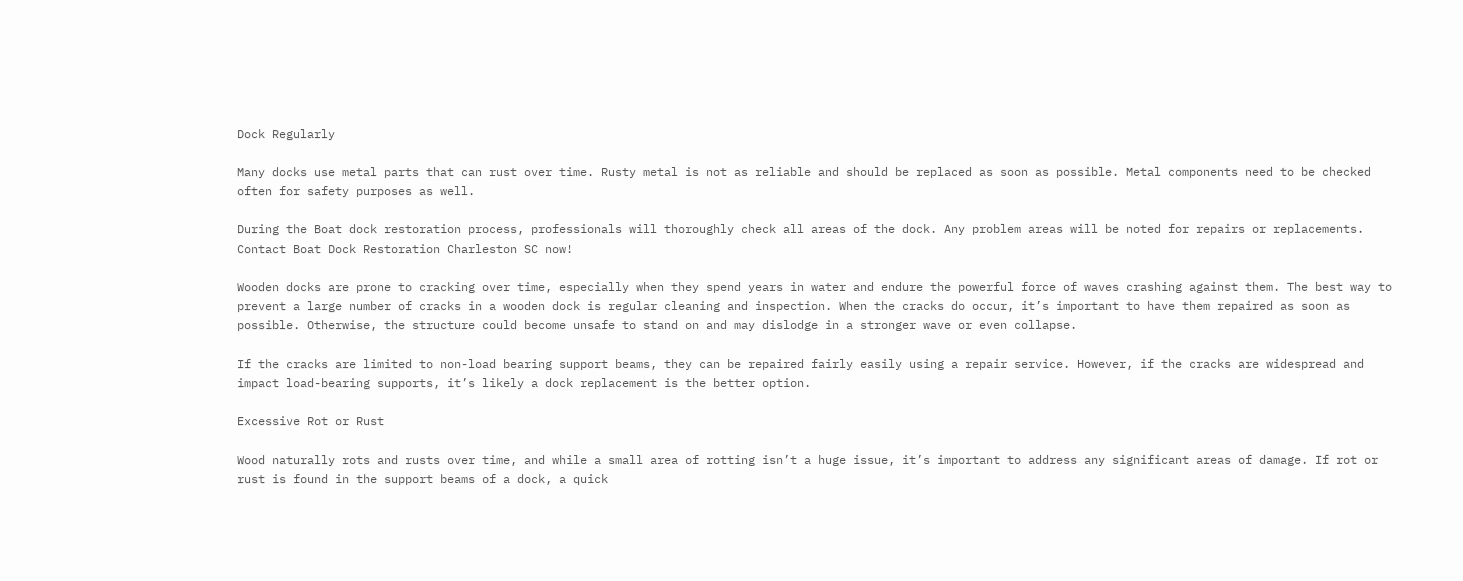Dock Regularly

Many docks use metal parts that can rust over time. Rusty metal is not as reliable and should be replaced as soon as possible. Metal components need to be checked often for safety purposes as well.

During the Boat dock restoration process, professionals will thoroughly check all areas of the dock. Any problem areas will be noted for repairs or replacements. Contact Boat Dock Restoration Charleston SC now!

Wooden docks are prone to cracking over time, especially when they spend years in water and endure the powerful force of waves crashing against them. The best way to prevent a large number of cracks in a wooden dock is regular cleaning and inspection. When the cracks do occur, it’s important to have them repaired as soon as possible. Otherwise, the structure could become unsafe to stand on and may dislodge in a stronger wave or even collapse.

If the cracks are limited to non-load bearing support beams, they can be repaired fairly easily using a repair service. However, if the cracks are widespread and impact load-bearing supports, it’s likely a dock replacement is the better option.

Excessive Rot or Rust

Wood naturally rots and rusts over time, and while a small area of rotting isn’t a huge issue, it’s important to address any significant areas of damage. If rot or rust is found in the support beams of a dock, a quick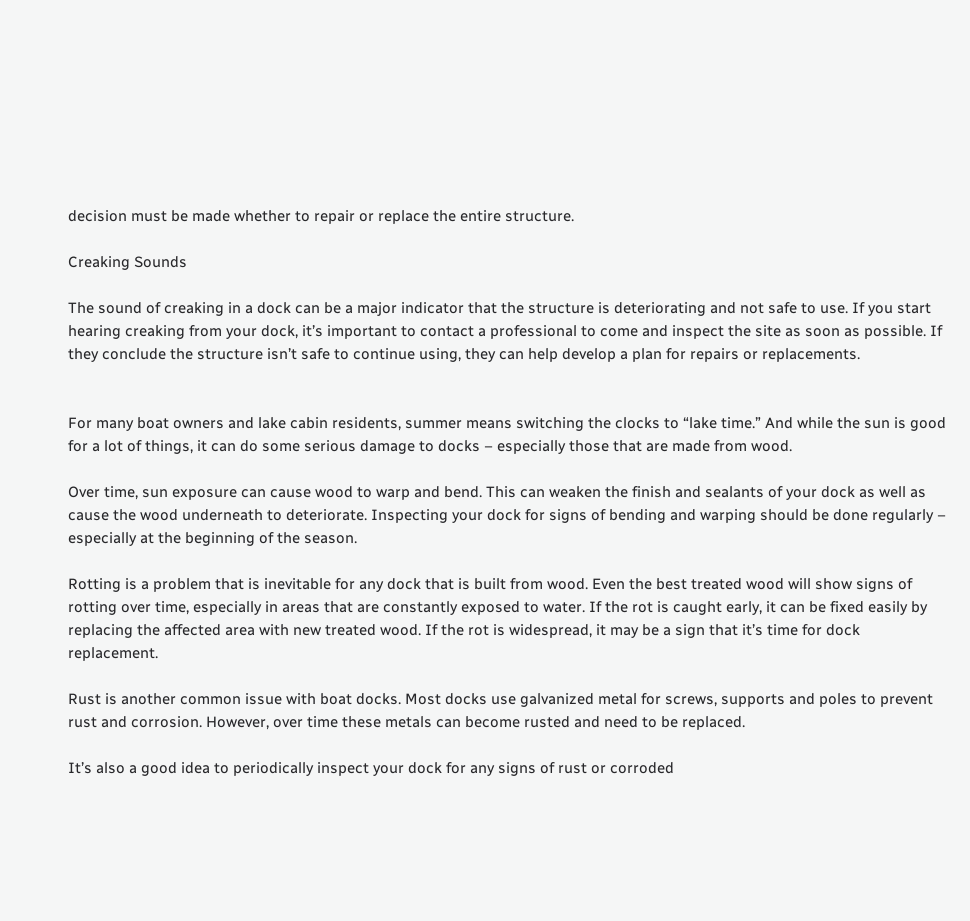decision must be made whether to repair or replace the entire structure.

Creaking Sounds

The sound of creaking in a dock can be a major indicator that the structure is deteriorating and not safe to use. If you start hearing creaking from your dock, it’s important to contact a professional to come and inspect the site as soon as possible. If they conclude the structure isn’t safe to continue using, they can help develop a plan for repairs or replacements.


For many boat owners and lake cabin residents, summer means switching the clocks to “lake time.” And while the sun is good for a lot of things, it can do some serious damage to docks – especially those that are made from wood.

Over time, sun exposure can cause wood to warp and bend. This can weaken the finish and sealants of your dock as well as cause the wood underneath to deteriorate. Inspecting your dock for signs of bending and warping should be done regularly – especially at the beginning of the season.

Rotting is a problem that is inevitable for any dock that is built from wood. Even the best treated wood will show signs of rotting over time, especially in areas that are constantly exposed to water. If the rot is caught early, it can be fixed easily by replacing the affected area with new treated wood. If the rot is widespread, it may be a sign that it’s time for dock replacement.

Rust is another common issue with boat docks. Most docks use galvanized metal for screws, supports and poles to prevent rust and corrosion. However, over time these metals can become rusted and need to be replaced.

It’s also a good idea to periodically inspect your dock for any signs of rust or corroded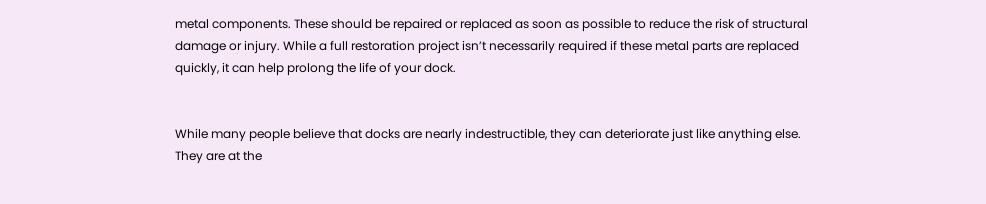metal components. These should be repaired or replaced as soon as possible to reduce the risk of structural damage or injury. While a full restoration project isn’t necessarily required if these metal parts are replaced quickly, it can help prolong the life of your dock.


While many people believe that docks are nearly indestructible, they can deteriorate just like anything else. They are at the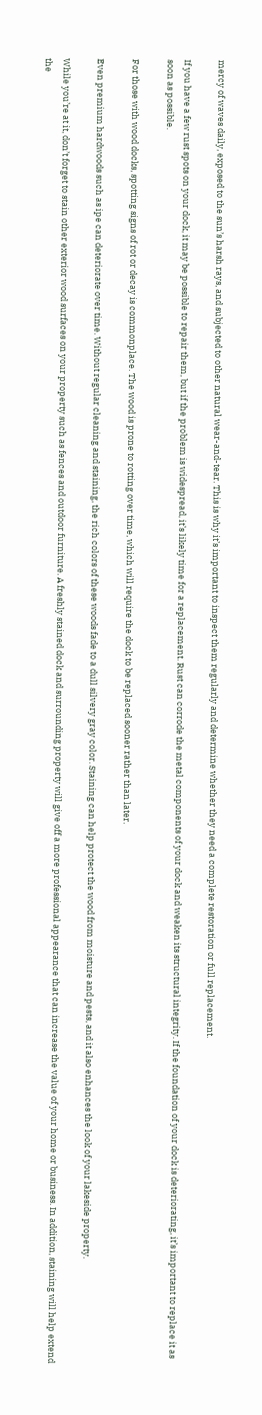mercy of waves daily, exposed to the sun’s harsh rays, and subjected to other natural wear-and-tear. This is why it’s important to inspect them regularly and determine whether they need a complete restoration or full replacement.

If you have a few rust spots on your dock, it may be possible to repair them, but if the problem is widespread, it’s likely time for a replacement. Rust can corrode the metal components of your dock and weaken its structural integrity. If the foundation of your dock is deteriorating, it’s important to replace it as soon as possible.

For those with wood docks, spotting signs of rot or decay is commonplace. The wood is prone to rotting over time, which will require the dock to be replaced sooner rather than later.

Even premium hardwoods such as ipe can deteriorate over time. Without regular cleaning and staining, the rich colors of these woods fade to a dull silvery gray color. Staining can help protect the wood from moisture and pests, and it also enhances the look of your lakeside property.

While you’re at it, don’t forget to stain other exterior wood surfaces on your property such as fences and outdoor furniture. A freshly stained dock and surrounding property will give off a more professional appearance that can increase the value of your home or business. In addition, staining will help extend the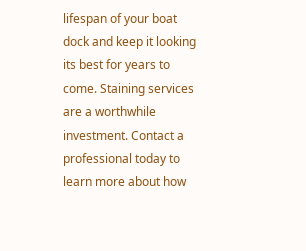lifespan of your boat dock and keep it looking its best for years to come. Staining services are a worthwhile investment. Contact a professional today to learn more about how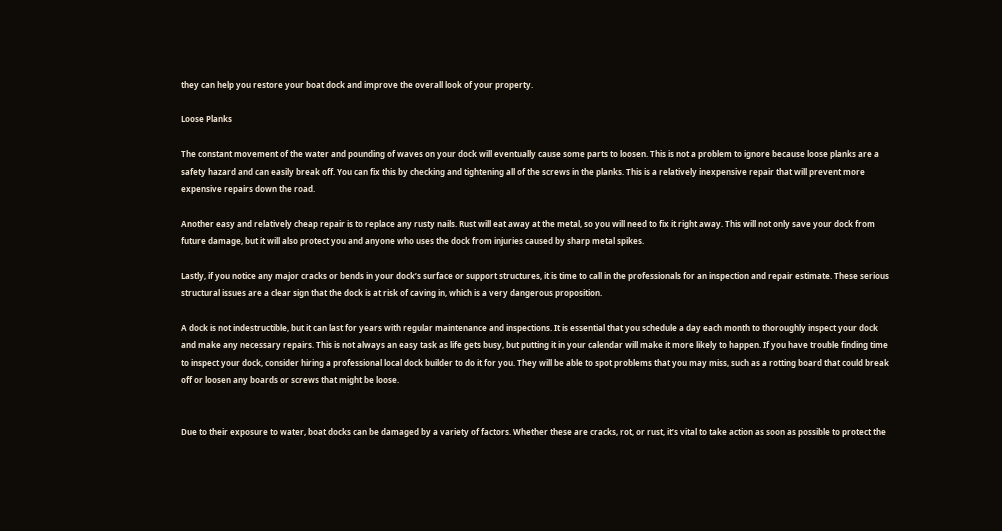they can help you restore your boat dock and improve the overall look of your property.

Loose Planks

The constant movement of the water and pounding of waves on your dock will eventually cause some parts to loosen. This is not a problem to ignore because loose planks are a safety hazard and can easily break off. You can fix this by checking and tightening all of the screws in the planks. This is a relatively inexpensive repair that will prevent more expensive repairs down the road.

Another easy and relatively cheap repair is to replace any rusty nails. Rust will eat away at the metal, so you will need to fix it right away. This will not only save your dock from future damage, but it will also protect you and anyone who uses the dock from injuries caused by sharp metal spikes.

Lastly, if you notice any major cracks or bends in your dock’s surface or support structures, it is time to call in the professionals for an inspection and repair estimate. These serious structural issues are a clear sign that the dock is at risk of caving in, which is a very dangerous proposition.

A dock is not indestructible, but it can last for years with regular maintenance and inspections. It is essential that you schedule a day each month to thoroughly inspect your dock and make any necessary repairs. This is not always an easy task as life gets busy, but putting it in your calendar will make it more likely to happen. If you have trouble finding time to inspect your dock, consider hiring a professional local dock builder to do it for you. They will be able to spot problems that you may miss, such as a rotting board that could break off or loosen any boards or screws that might be loose.


Due to their exposure to water, boat docks can be damaged by a variety of factors. Whether these are cracks, rot, or rust, it’s vital to take action as soon as possible to protect the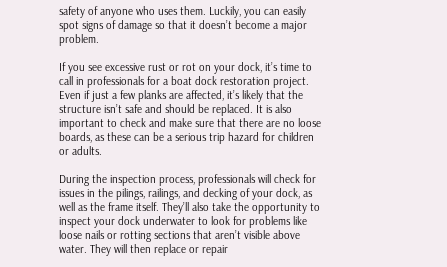safety of anyone who uses them. Luckily, you can easily spot signs of damage so that it doesn’t become a major problem.

If you see excessive rust or rot on your dock, it’s time to call in professionals for a boat dock restoration project. Even if just a few planks are affected, it’s likely that the structure isn’t safe and should be replaced. It is also important to check and make sure that there are no loose boards, as these can be a serious trip hazard for children or adults.

During the inspection process, professionals will check for issues in the pilings, railings, and decking of your dock, as well as the frame itself. They’ll also take the opportunity to inspect your dock underwater to look for problems like loose nails or rotting sections that aren’t visible above water. They will then replace or repair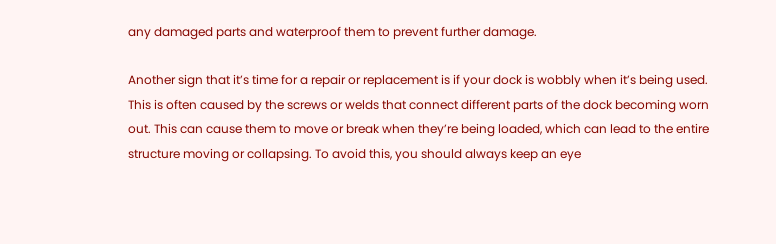any damaged parts and waterproof them to prevent further damage.

Another sign that it’s time for a repair or replacement is if your dock is wobbly when it’s being used. This is often caused by the screws or welds that connect different parts of the dock becoming worn out. This can cause them to move or break when they’re being loaded, which can lead to the entire structure moving or collapsing. To avoid this, you should always keep an eye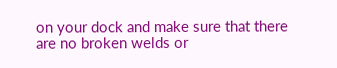on your dock and make sure that there are no broken welds or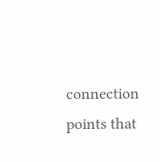connection points that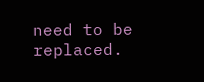need to be replaced.